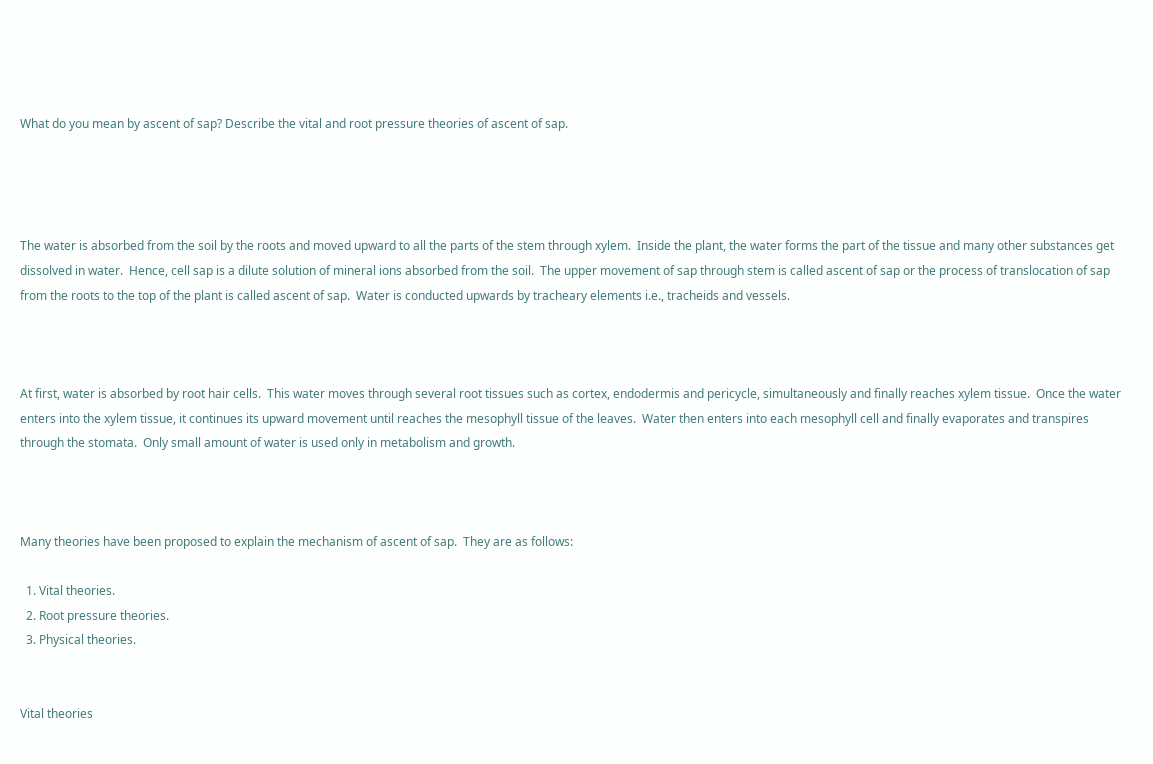What do you mean by ascent of sap? Describe the vital and root pressure theories of ascent of sap.




The water is absorbed from the soil by the roots and moved upward to all the parts of the stem through xylem.  Inside the plant, the water forms the part of the tissue and many other substances get dissolved in water.  Hence, cell sap is a dilute solution of mineral ions absorbed from the soil.  The upper movement of sap through stem is called ascent of sap or the process of translocation of sap from the roots to the top of the plant is called ascent of sap.  Water is conducted upwards by tracheary elements i.e., tracheids and vessels.



At first, water is absorbed by root hair cells.  This water moves through several root tissues such as cortex, endodermis and pericycle, simultaneously and finally reaches xylem tissue.  Once the water enters into the xylem tissue, it continues its upward movement until reaches the mesophyll tissue of the leaves.  Water then enters into each mesophyll cell and finally evaporates and transpires through the stomata.  Only small amount of water is used only in metabolism and growth.



Many theories have been proposed to explain the mechanism of ascent of sap.  They are as follows:

  1. Vital theories.
  2. Root pressure theories.
  3. Physical theories.


Vital theories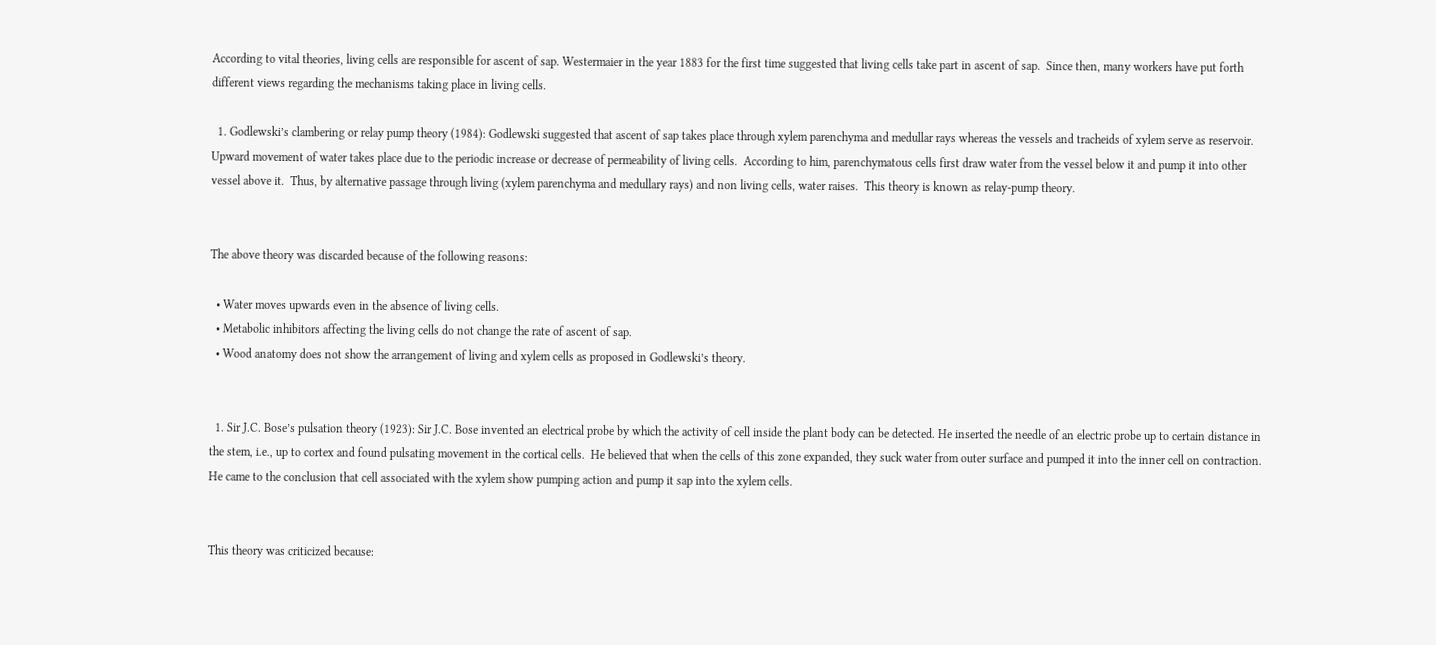According to vital theories, living cells are responsible for ascent of sap. Westermaier in the year 1883 for the first time suggested that living cells take part in ascent of sap.  Since then, many workers have put forth different views regarding the mechanisms taking place in living cells.

  1. Godlewski’s clambering or relay pump theory (1984): Godlewski suggested that ascent of sap takes place through xylem parenchyma and medullar rays whereas the vessels and tracheids of xylem serve as reservoir. Upward movement of water takes place due to the periodic increase or decrease of permeability of living cells.  According to him, parenchymatous cells first draw water from the vessel below it and pump it into other vessel above it.  Thus, by alternative passage through living (xylem parenchyma and medullary rays) and non living cells, water raises.  This theory is known as relay-pump theory.


The above theory was discarded because of the following reasons:

  • Water moves upwards even in the absence of living cells.
  • Metabolic inhibitors affecting the living cells do not change the rate of ascent of sap.
  • Wood anatomy does not show the arrangement of living and xylem cells as proposed in Godlewski’s theory.


  1. Sir J.C. Bose’s pulsation theory (1923): Sir J.C. Bose invented an electrical probe by which the activity of cell inside the plant body can be detected. He inserted the needle of an electric probe up to certain distance in the stem, i.e., up to cortex and found pulsating movement in the cortical cells.  He believed that when the cells of this zone expanded, they suck water from outer surface and pumped it into the inner cell on contraction.  He came to the conclusion that cell associated with the xylem show pumping action and pump it sap into the xylem cells.


This theory was criticized because: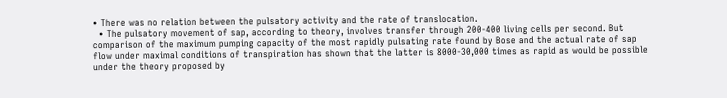• There was no relation between the pulsatory activity and the rate of translocation.
  • The pulsatory movement of sap, according to theory, involves transfer through 200-400 living cells per second. But comparison of the maximum pumping capacity of the most rapidly pulsating rate found by Bose and the actual rate of sap flow under maximal conditions of transpiration has shown that the latter is 8000-30,000 times as rapid as would be possible under the theory proposed by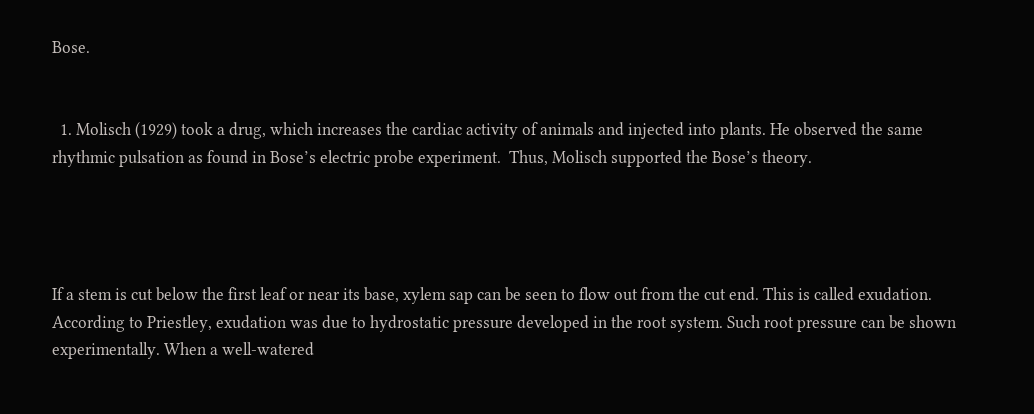Bose.


  1. Molisch (1929) took a drug, which increases the cardiac activity of animals and injected into plants. He observed the same rhythmic pulsation as found in Bose’s electric probe experiment.  Thus, Molisch supported the Bose’s theory.




If a stem is cut below the first leaf or near its base, xylem sap can be seen to flow out from the cut end. This is called exudation. According to Priestley, exudation was due to hydrostatic pressure developed in the root system. Such root pressure can be shown experimentally. When a well-watered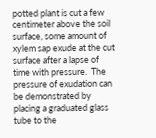potted plant is cut a few centimeter above the soil surface, some amount of xylem sap exude at the cut surface after a lapse of time with pressure.  The pressure of exudation can be demonstrated by placing a graduated glass tube to the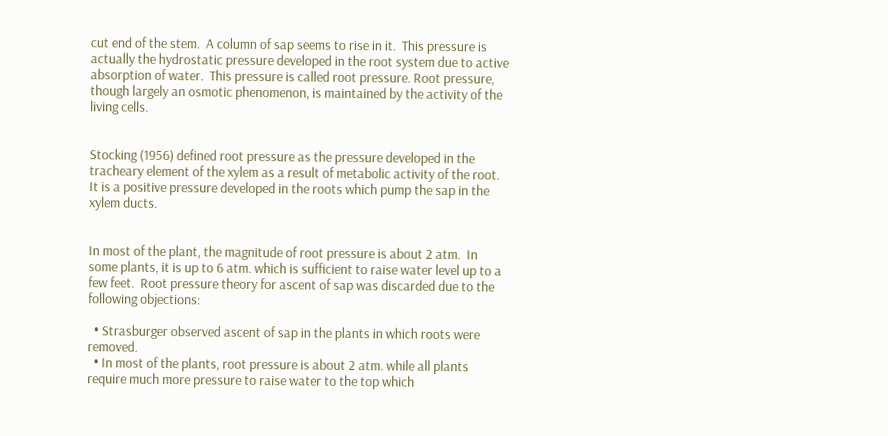cut end of the stem.  A column of sap seems to rise in it.  This pressure is actually the hydrostatic pressure developed in the root system due to active absorption of water.  This pressure is called root pressure. Root pressure, though largely an osmotic phenomenon, is maintained by the activity of the living cells.


Stocking (1956) defined root pressure as the pressure developed in the tracheary element of the xylem as a result of metabolic activity of the root. It is a positive pressure developed in the roots which pump the sap in the xylem ducts.


In most of the plant, the magnitude of root pressure is about 2 atm.  In some plants, it is up to 6 atm. which is sufficient to raise water level up to a few feet.  Root pressure theory for ascent of sap was discarded due to the following objections:

  • Strasburger observed ascent of sap in the plants in which roots were removed.
  • In most of the plants, root pressure is about 2 atm. while all plants require much more pressure to raise water to the top which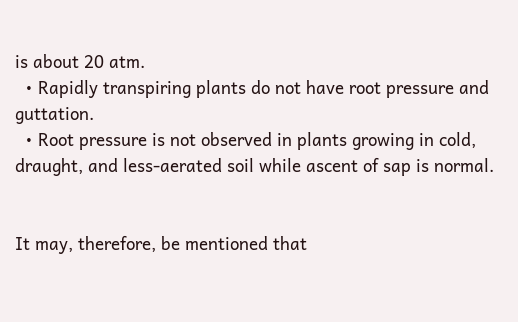is about 20 atm.
  • Rapidly transpiring plants do not have root pressure and guttation.
  • Root pressure is not observed in plants growing in cold, draught, and less-aerated soil while ascent of sap is normal.


It may, therefore, be mentioned that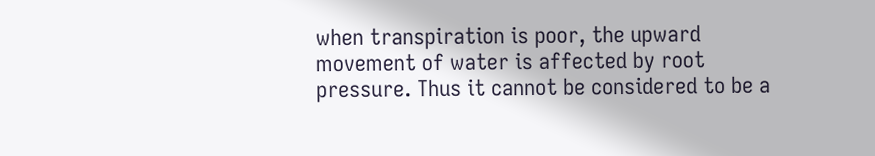when transpiration is poor, the upward movement of water is affected by root pressure. Thus it cannot be considered to be a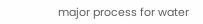major process for water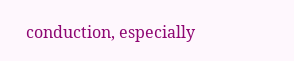conduction, especially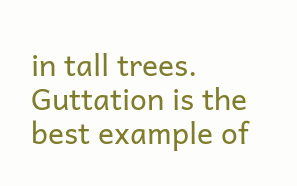in tall trees. Guttation is the best example of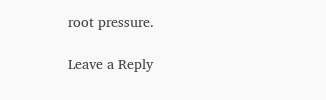root pressure.

Leave a Reply